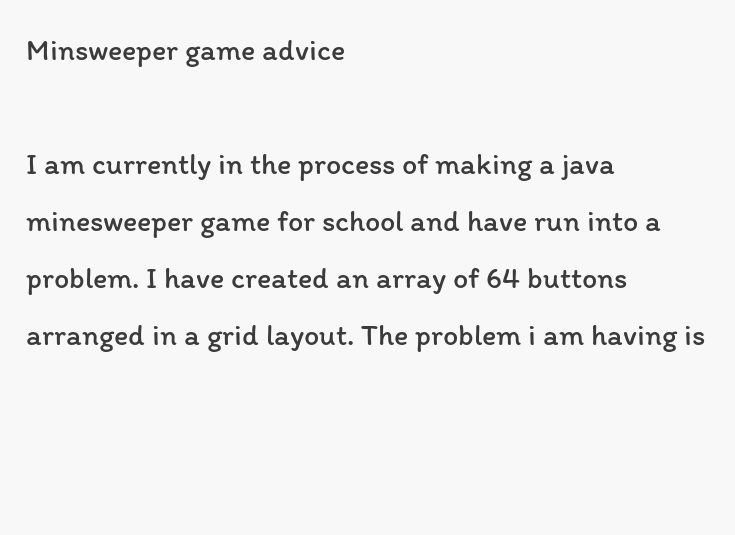Minsweeper game advice

I am currently in the process of making a java minesweeper game for school and have run into a problem. I have created an array of 64 buttons arranged in a grid layout. The problem i am having is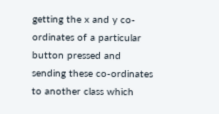getting the x and y co-ordinates of a particular button pressed and sending these co-ordinates to another class which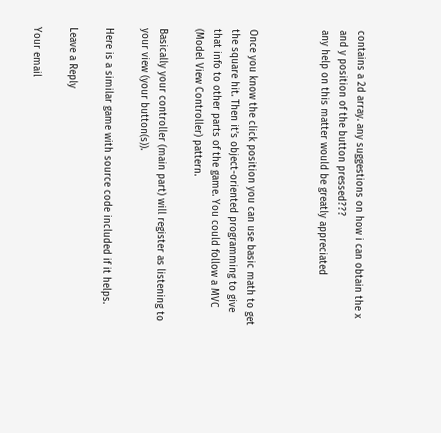contains a 2d array. any suggestions on how i can obtain the x and y position of the button pressed???
any help on this matter would be greatly appreciated



Once you know the click position you can use basic math to get the square hit. Then it’s object-oriented programming to give that info to other parts of the game. You could follow a MVC (Model View Controller) pattern.

Basically your controller (main part) will register as listening to your view (your button(s)).

Here is a similar game with source code included if it helps.

Leave a Reply

Your email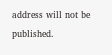address will not be published.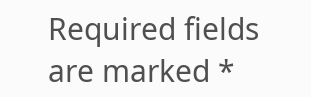Required fields are marked *